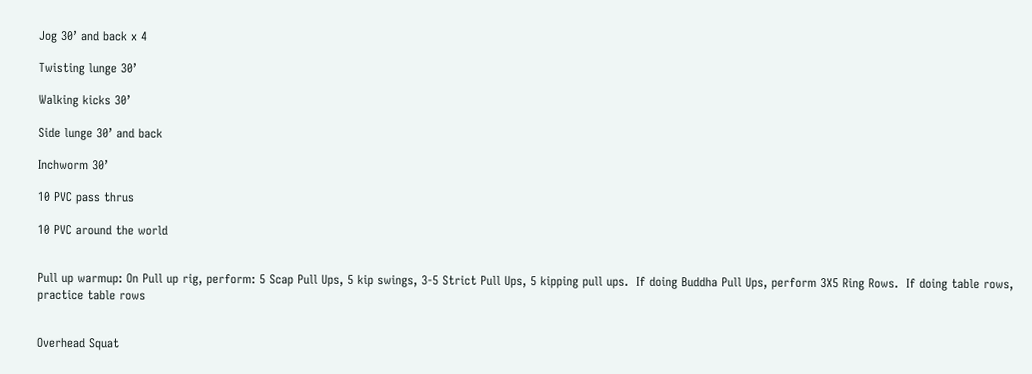Jog 30’ and back x 4

Twisting lunge 30’

Walking kicks 30’

Side lunge 30’ and back

Inchworm 30’

10 PVC pass thrus

10 PVC around the world


Pull up warmup: On Pull up rig, perform: 5 Scap Pull Ups, 5 kip swings, 3-5 Strict Pull Ups, 5 kipping pull ups.  If doing Buddha Pull Ups, perform 3X5 Ring Rows.  If doing table rows, practice table rows


Overhead Squat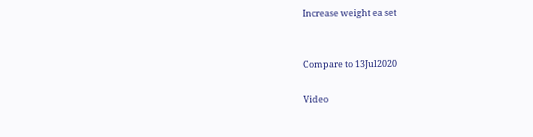Increase weight ea set


Compare to 13Jul2020

Video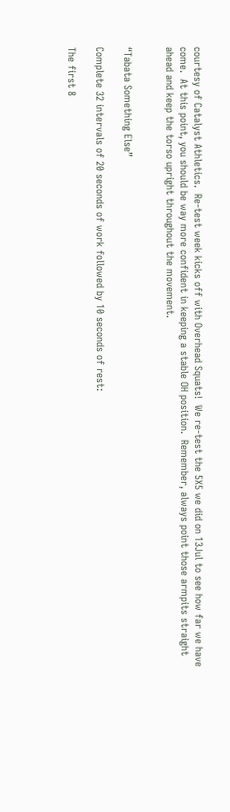courtesy of Catalyst Athletics.  Re-test week kicks off with Overhead Squats!  We re-test the 5X5 we did on 13Jul to see how far we have come.  At this point, you should be way more confident in keeping a stable OH position.  Remember, always point those armpits straight ahead and keep the torso upright throughout the movement.


“Tabata Something Else”

Complete 32 intervals of 20 seconds of work followed by 10 seconds of rest:

The first 8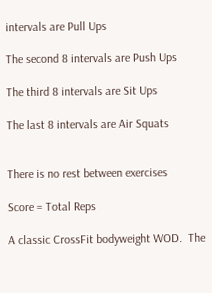intervals are Pull Ups

The second 8 intervals are Push Ups

The third 8 intervals are Sit Ups

The last 8 intervals are Air Squats


There is no rest between exercises

Score = Total Reps

A classic CrossFit bodyweight WOD.  The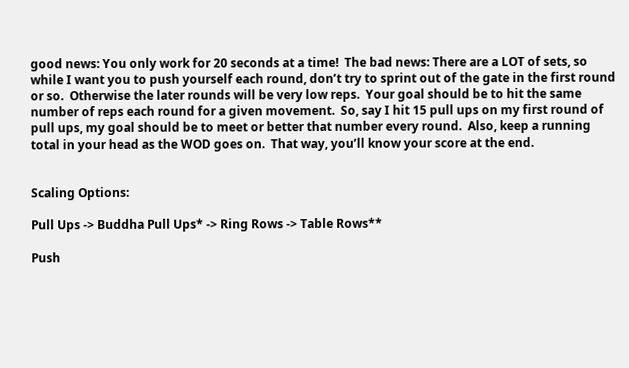good news: You only work for 20 seconds at a time!  The bad news: There are a LOT of sets, so while I want you to push yourself each round, don’t try to sprint out of the gate in the first round or so.  Otherwise the later rounds will be very low reps.  Your goal should be to hit the same number of reps each round for a given movement.  So, say I hit 15 pull ups on my first round of pull ups, my goal should be to meet or better that number every round.  Also, keep a running total in your head as the WOD goes on.  That way, you’ll know your score at the end.


Scaling Options:

Pull Ups -> Buddha Pull Ups* -> Ring Rows -> Table Rows**

Push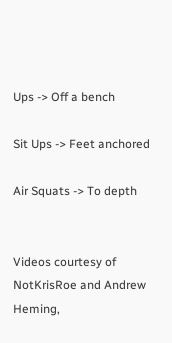Ups -> Off a bench

Sit Ups -> Feet anchored

Air Squats -> To depth


Videos courtesy of NotKrisRoe and Andrew Heming,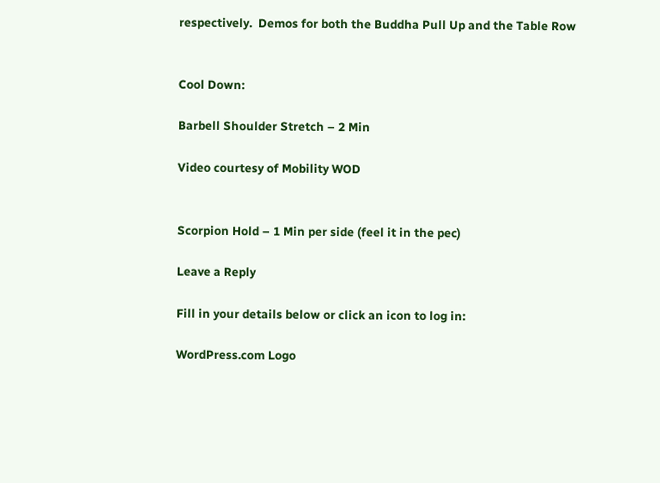respectively.  Demos for both the Buddha Pull Up and the Table Row


Cool Down:

Barbell Shoulder Stretch – 2 Min

Video courtesy of Mobility WOD


Scorpion Hold – 1 Min per side (feel it in the pec)

Leave a Reply

Fill in your details below or click an icon to log in:

WordPress.com Logo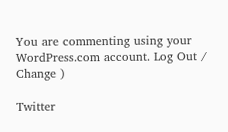You are commenting using your WordPress.com account. Log Out /  Change )

Twitter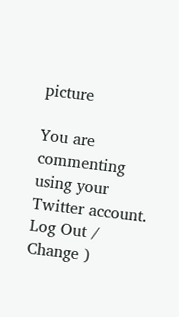picture

You are commenting using your Twitter account. Log Out /  Change )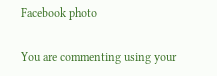Facebook photo

You are commenting using your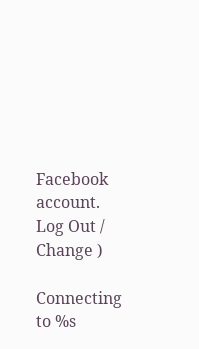Facebook account. Log Out /  Change )

Connecting to %s